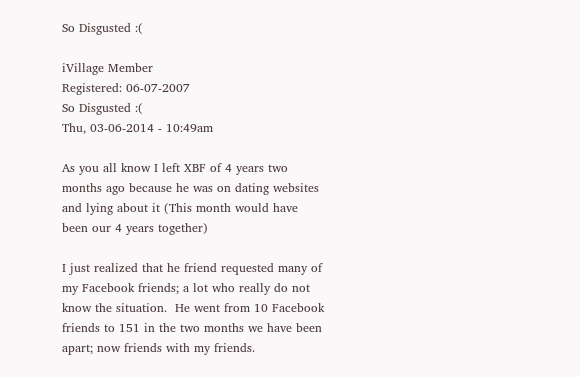So Disgusted :(

iVillage Member
Registered: 06-07-2007
So Disgusted :(
Thu, 03-06-2014 - 10:49am

As you all know I left XBF of 4 years two months ago because he was on dating websites and lying about it (This month would have been our 4 years together)

I just realized that he friend requested many of my Facebook friends; a lot who really do not know the situation.  He went from 10 Facebook friends to 151 in the two months we have been apart; now friends with my friends.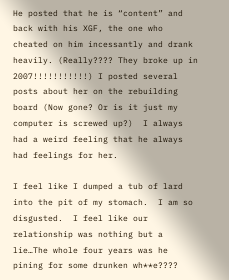He posted that he is “content” and back with his XGF, the one who cheated on him incessantly and drank heavily. (Really???? They broke up in 2007!!!!!!!!!!!) I posted several posts about her on the rebuilding board (Now gone? Or is it just my computer is screwed up?)  I always had a weird feeling that he always had feelings for her.

I feel like I dumped a tub of lard into the pit of my stomach.  I am so disgusted.  I feel like our relationship was nothing but a lie…The whole four years was he pining for some drunken wh**e????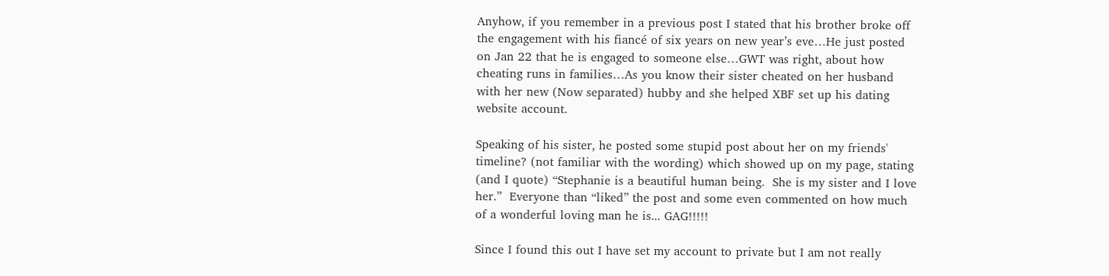Anyhow, if you remember in a previous post I stated that his brother broke off the engagement with his fiancé of six years on new year’s eve…He just posted on Jan 22 that he is engaged to someone else…GWT was right, about how cheating runs in families…As you know their sister cheated on her husband with her new (Now separated) hubby and she helped XBF set up his dating website account.

Speaking of his sister, he posted some stupid post about her on my friends' timeline? (not familiar with the wording) which showed up on my page, stating (and I quote) “Stephanie is a beautiful human being.  She is my sister and I love her.”  Everyone than “liked” the post and some even commented on how much of a wonderful loving man he is... GAG!!!!!

Since I found this out I have set my account to private but I am not really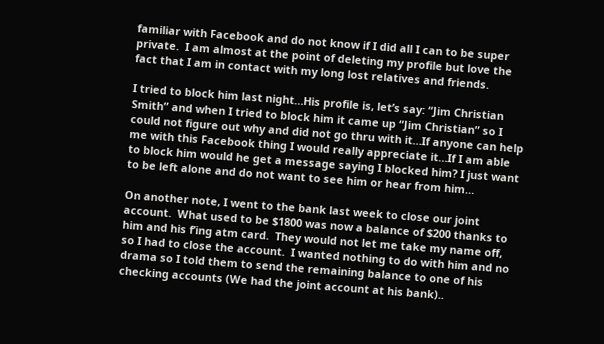familiar with Facebook and do not know if I did all I can to be super private.  I am almost at the point of deleting my profile but love the fact that I am in contact with my long lost relatives and friends.

I tried to block him last night…His profile is, let’s say: “Jim Christian Smith” and when I tried to block him it came up “Jim Christian” so I could not figure out why and did not go thru with it…If anyone can help me with this Facebook thing I would really appreciate it…If I am able to block him would he get a message saying I blocked him? I just want to be left alone and do not want to see him or hear from him…

On another note, I went to the bank last week to close our joint account.  What used to be $1800 was now a balance of $200 thanks to him and his f’ing atm card.  They would not let me take my name off, so I had to close the account.  I wanted nothing to do with him and no drama so I told them to send the remaining balance to one of his checking accounts (We had the joint account at his bank)..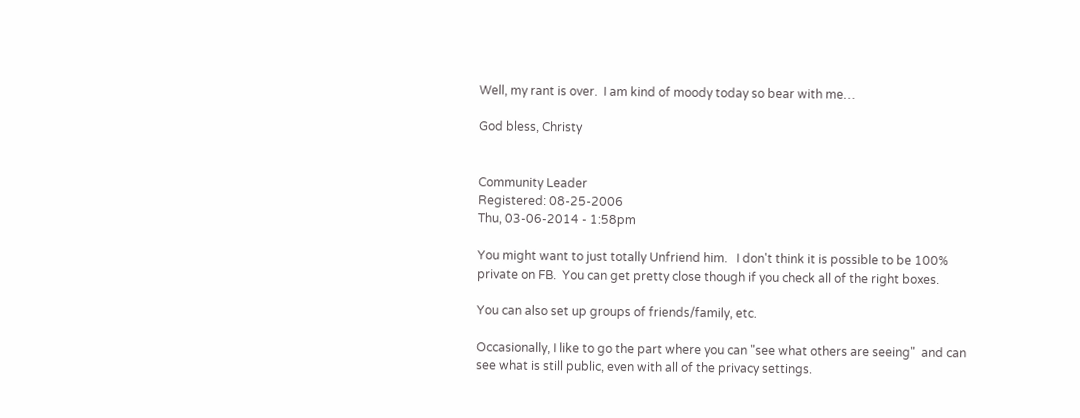Well, my rant is over.  I am kind of moody today so bear with me…

God bless, Christy


Community Leader
Registered: 08-25-2006
Thu, 03-06-2014 - 1:58pm

You might want to just totally Unfriend him.   I don't think it is possible to be 100% private on FB.  You can get pretty close though if you check all of the right boxes.

You can also set up groups of friends/family, etc.

Occasionally, I like to go the part where you can "see what others are seeing"  and can see what is still public, even with all of the privacy settings.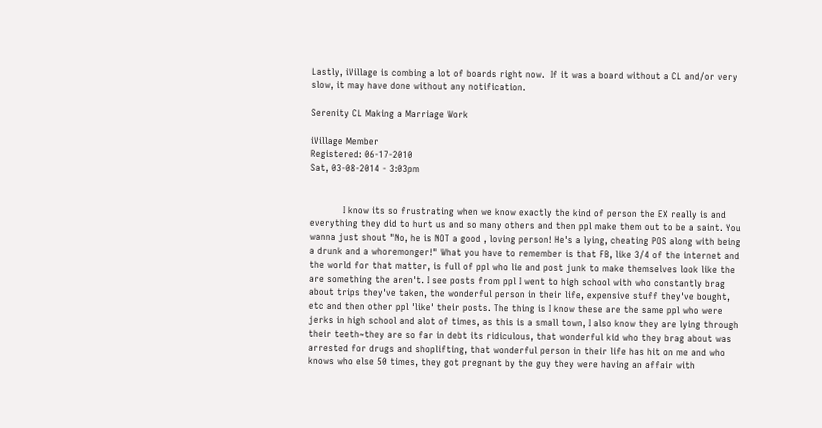Lastly, iVillage is combing a lot of boards right now.  If it was a board without a CL and/or very slow, it may have done without any notification.

Serenity CL Making a Marriage Work

iVillage Member
Registered: 06-17-2010
Sat, 03-08-2014 - 3:03pm


           I know its so frustrating when we know exactly the kind of person the EX really is and everything they did to hurt us and so many others and then ppl make them out to be a saint. You wanna just shout "No, he is NOT a good , loving person! He's a lying, cheating POS along with being a drunk and a whoremonger!" What you have to remember is that FB, like 3/4 of the internet and the world for that matter, is full of ppl who lie and post junk to make themselves look like the are something the aren't. I see posts from ppl I went to high school with who constantly brag about trips they've taken, the wonderful person in their life, expensive stuff they've bought, etc and then other ppl 'like' their posts. The thing is I know these are the same ppl who were jerks in high school and alot of times, as this is a small town, I also know they are lying through their teeth~they are so far in debt its ridiculous, that wonderful kid who they brag about was arrested for drugs and shoplifting, that wonderful person in their life has hit on me and who knows who else 50 times, they got pregnant by the guy they were having an affair with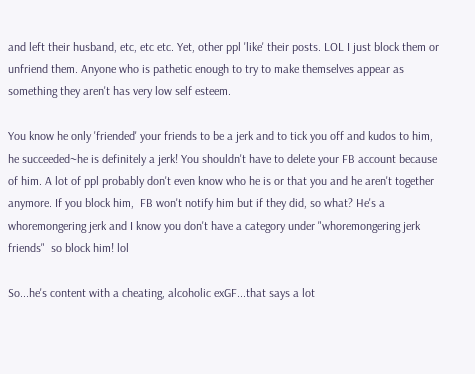and left their husband, etc, etc etc. Yet, other ppl 'like' their posts. LOL I just block them or unfriend them. Anyone who is pathetic enough to try to make themselves appear as something they aren't has very low self esteem.

You know he only 'friended' your friends to be a jerk and to tick you off and kudos to him, he succeeded~he is definitely a jerk! You shouldn't have to delete your FB account because of him. A lot of ppl probably don't even know who he is or that you and he aren't together anymore. If you block him,  FB won't notify him but if they did, so what? He's a whoremongering jerk and I know you don't have a category under "whoremongering jerk friends"  so block him! lol

So...he's content with a cheating, alcoholic exGF...that says a lot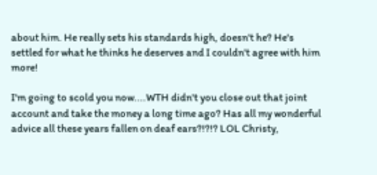about him. He really sets his standards high, doesn't he? He's settled for what he thinks he deserves and I couldn't agree with him more!

I'm going to scold you now....WTH didn't you close out that joint account and take the money a long time ago? Has all my wonderful advice all these years fallen on deaf ears?!?!? LOL Christy,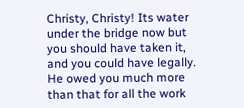Christy, Christy! Its water under the bridge now but you should have taken it, and you could have legally. He owed you much more than that for all the work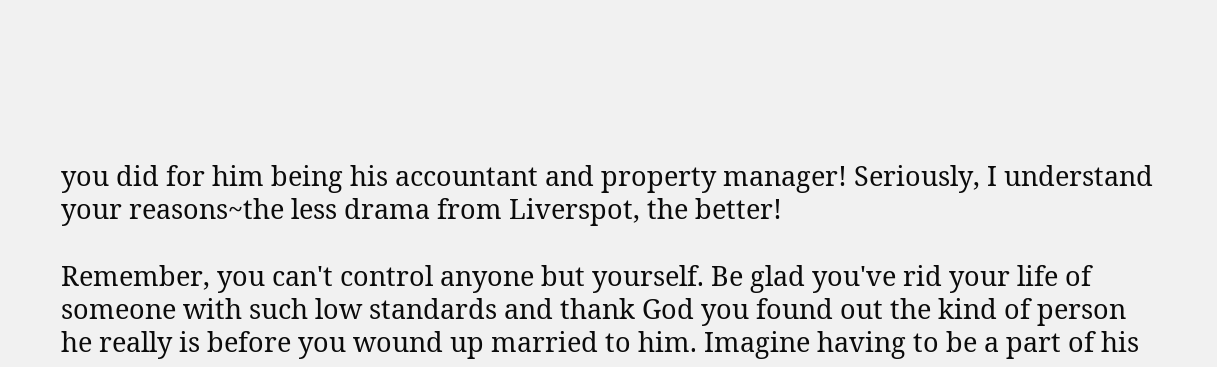you did for him being his accountant and property manager! Seriously, I understand your reasons~the less drama from Liverspot, the better!

Remember, you can't control anyone but yourself. Be glad you've rid your life of someone with such low standards and thank God you found out the kind of person he really is before you wound up married to him. Imagine having to be a part of his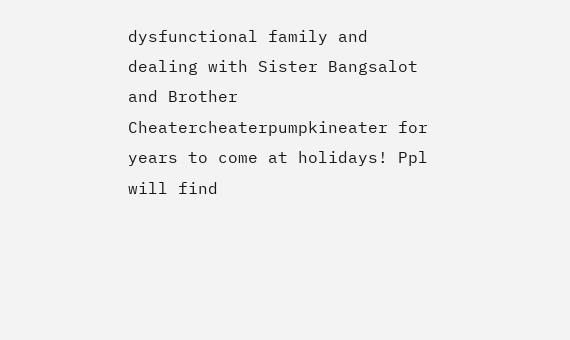dysfunctional family and dealing with Sister Bangsalot and Brother Cheatercheaterpumpkineater for years to come at holidays! Ppl will find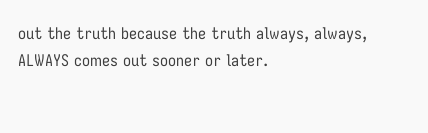out the truth because the truth always, always, ALWAYS comes out sooner or later.